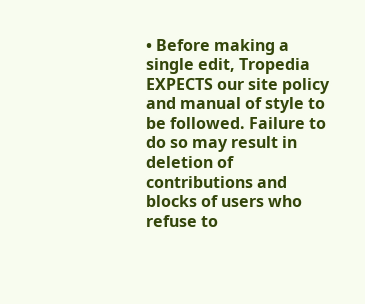• Before making a single edit, Tropedia EXPECTS our site policy and manual of style to be followed. Failure to do so may result in deletion of contributions and blocks of users who refuse to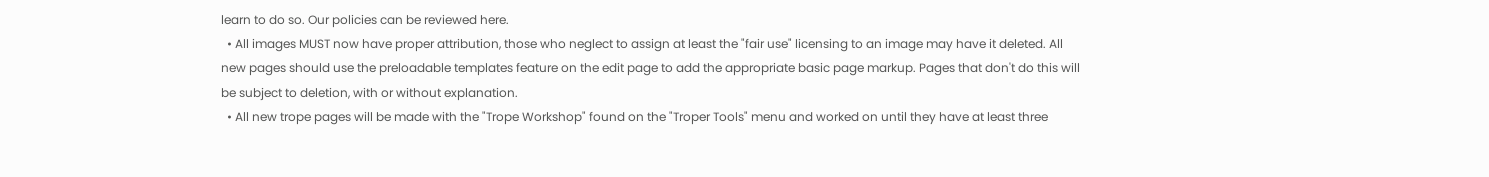learn to do so. Our policies can be reviewed here.
  • All images MUST now have proper attribution, those who neglect to assign at least the "fair use" licensing to an image may have it deleted. All new pages should use the preloadable templates feature on the edit page to add the appropriate basic page markup. Pages that don't do this will be subject to deletion, with or without explanation.
  • All new trope pages will be made with the "Trope Workshop" found on the "Troper Tools" menu and worked on until they have at least three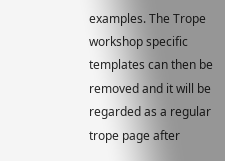examples. The Trope workshop specific templates can then be removed and it will be regarded as a regular trope page after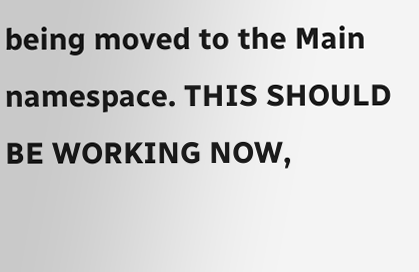being moved to the Main namespace. THIS SHOULD BE WORKING NOW,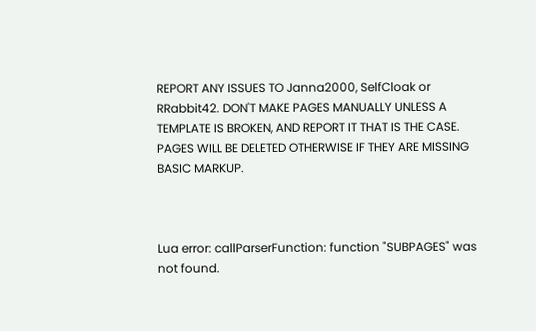REPORT ANY ISSUES TO Janna2000, SelfCloak or RRabbit42. DON'T MAKE PAGES MANUALLY UNLESS A TEMPLATE IS BROKEN, AND REPORT IT THAT IS THE CASE. PAGES WILL BE DELETED OTHERWISE IF THEY ARE MISSING BASIC MARKUP.



Lua error: callParserFunction: function "SUBPAGES" was not found.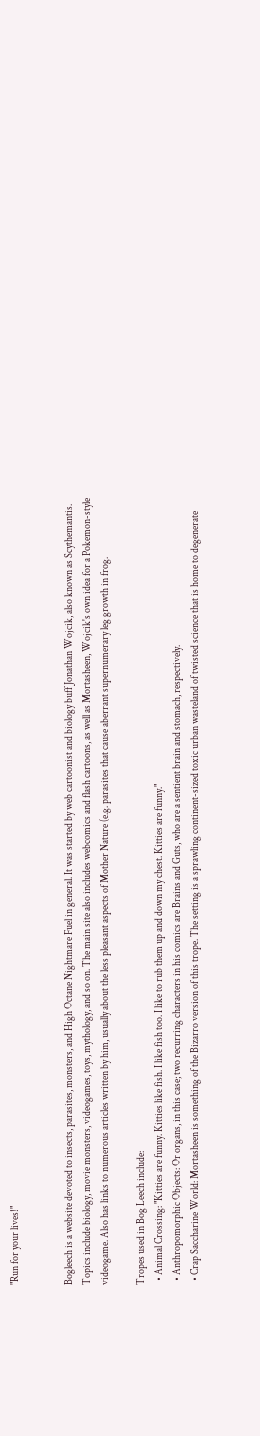"Run for your lives!"


Bogleech is a website devoted to insects, parasites, monsters, and High Octane Nightmare Fuel in general. It was started by web cartoonist and biology buff Jonathan Wojcik, also known as Scythemantis. Topics include biology, movie monsters, videogames, toys, mythology, and so on. The main site also includes webcomics and flash cartoons, as well as Mortasheen, Wojcik's own idea for a Pokemon-style videogame. Also has links to numerous articles written by him, usually about the less pleasant aspects of Mother Nature (e.g. parasites that cause aberrant supernumerary leg growth in frog.

Tropes used in Bog Leech include:
  • Animal Crossing: "Kitties are funny. Kitties like fish. I like fish too. I like to rub them up and down my chest. Kitties are funny."
  • Anthropomorphic Objects: Or organs, in this case; two recurring characters in his comics are Brains and Guts, who are a sentient brain and stomach, respectively.
  • Crap Saccharine World: Mortasheen is something of the Bizarro version of this trope. The setting is a sprawling continent-sized toxic urban wasteland of twisted science that is home to degenerate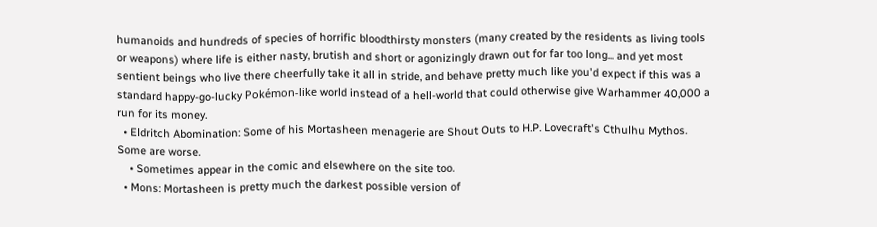humanoids and hundreds of species of horrific bloodthirsty monsters (many created by the residents as living tools or weapons) where life is either nasty, brutish and short or agonizingly drawn out for far too long... and yet most sentient beings who live there cheerfully take it all in stride, and behave pretty much like you'd expect if this was a standard happy-go-lucky Pokémon-like world instead of a hell-world that could otherwise give Warhammer 40,000 a run for its money.
  • Eldritch Abomination: Some of his Mortasheen menagerie are Shout Outs to H.P. Lovecraft's Cthulhu Mythos. Some are worse.
    • Sometimes appear in the comic and elsewhere on the site too.
  • Mons: Mortasheen is pretty much the darkest possible version of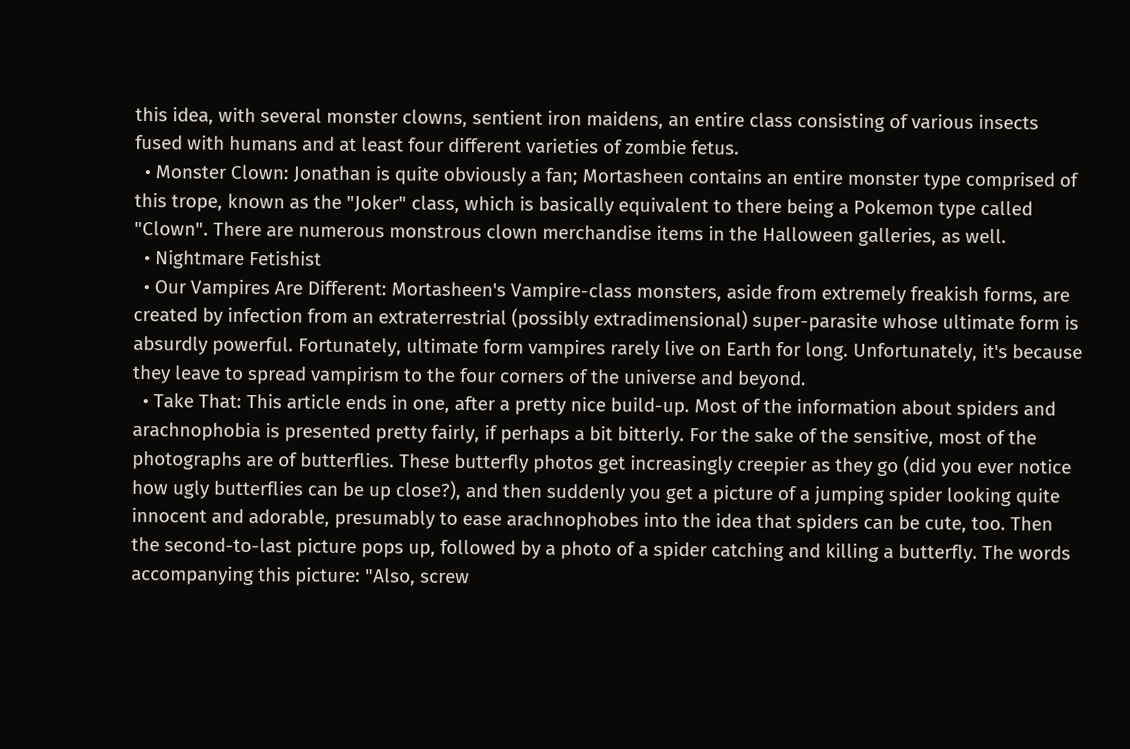this idea, with several monster clowns, sentient iron maidens, an entire class consisting of various insects fused with humans and at least four different varieties of zombie fetus.
  • Monster Clown: Jonathan is quite obviously a fan; Mortasheen contains an entire monster type comprised of this trope, known as the "Joker" class, which is basically equivalent to there being a Pokemon type called "Clown". There are numerous monstrous clown merchandise items in the Halloween galleries, as well.
  • Nightmare Fetishist
  • Our Vampires Are Different: Mortasheen's Vampire-class monsters, aside from extremely freakish forms, are created by infection from an extraterrestrial (possibly extradimensional) super-parasite whose ultimate form is absurdly powerful. Fortunately, ultimate form vampires rarely live on Earth for long. Unfortunately, it's because they leave to spread vampirism to the four corners of the universe and beyond.
  • Take That: This article ends in one, after a pretty nice build-up. Most of the information about spiders and arachnophobia is presented pretty fairly, if perhaps a bit bitterly. For the sake of the sensitive, most of the photographs are of butterflies. These butterfly photos get increasingly creepier as they go (did you ever notice how ugly butterflies can be up close?), and then suddenly you get a picture of a jumping spider looking quite innocent and adorable, presumably to ease arachnophobes into the idea that spiders can be cute, too. Then the second-to-last picture pops up, followed by a photo of a spider catching and killing a butterfly. The words accompanying this picture: "Also, screw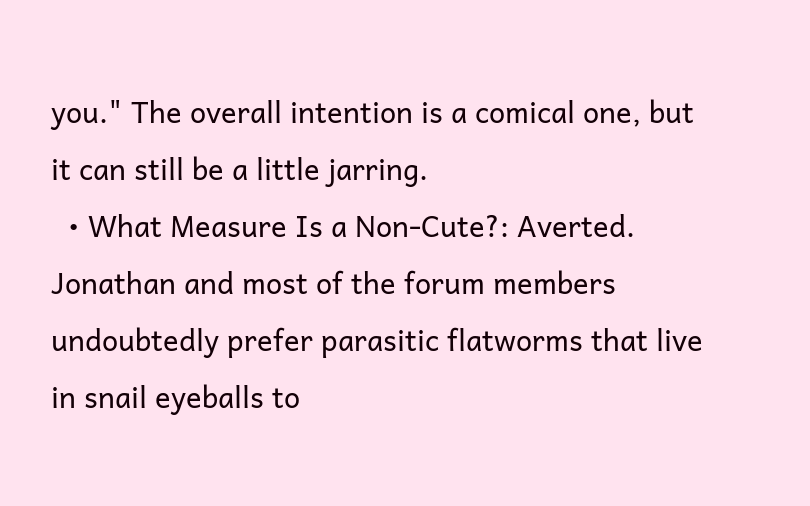you." The overall intention is a comical one, but it can still be a little jarring.
  • What Measure Is a Non-Cute?: Averted. Jonathan and most of the forum members undoubtedly prefer parasitic flatworms that live in snail eyeballs to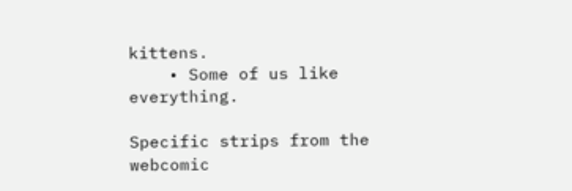kittens.
    • Some of us like everything.

Specific strips from the webcomic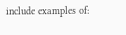include examples of: